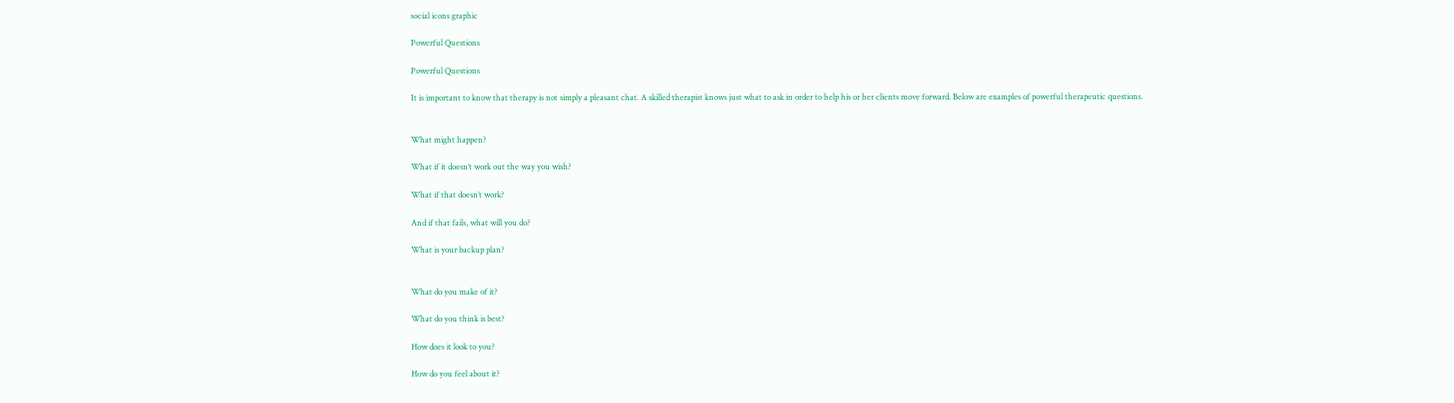social icons graphic

Powerful Questions

Powerful Questions

It is important to know that therapy is not simply a pleasant chat. A skilled therapist knows just what to ask in order to help his or her clients move forward. Below are examples of powerful therapeutic questions.


What might happen?

What if it doesn’t work out the way you wish?

What if that doesn’t work?

And if that fails, what will you do?

What is your backup plan?


What do you make of it?

What do you think is best?

How does it look to you?

How do you feel about it?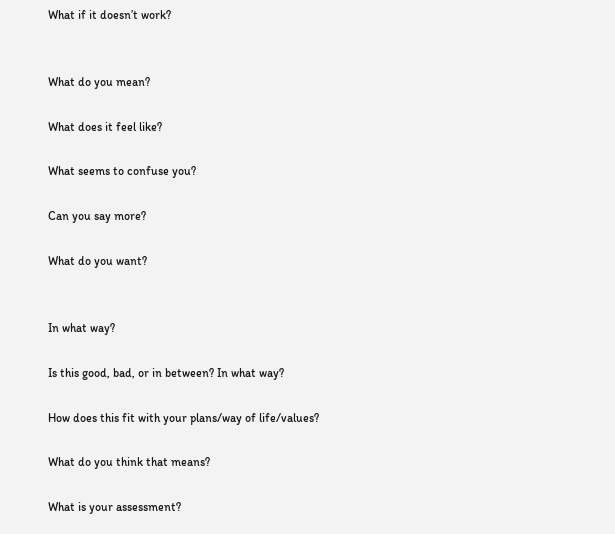What if it doesn’t work?


What do you mean?

What does it feel like?

What seems to confuse you?

Can you say more?

What do you want?


In what way?

Is this good, bad, or in between? In what way?

How does this fit with your plans/way of life/values?

What do you think that means?

What is your assessment?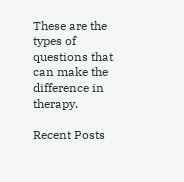These are the types of questions that can make the difference in therapy.

Recent Posts